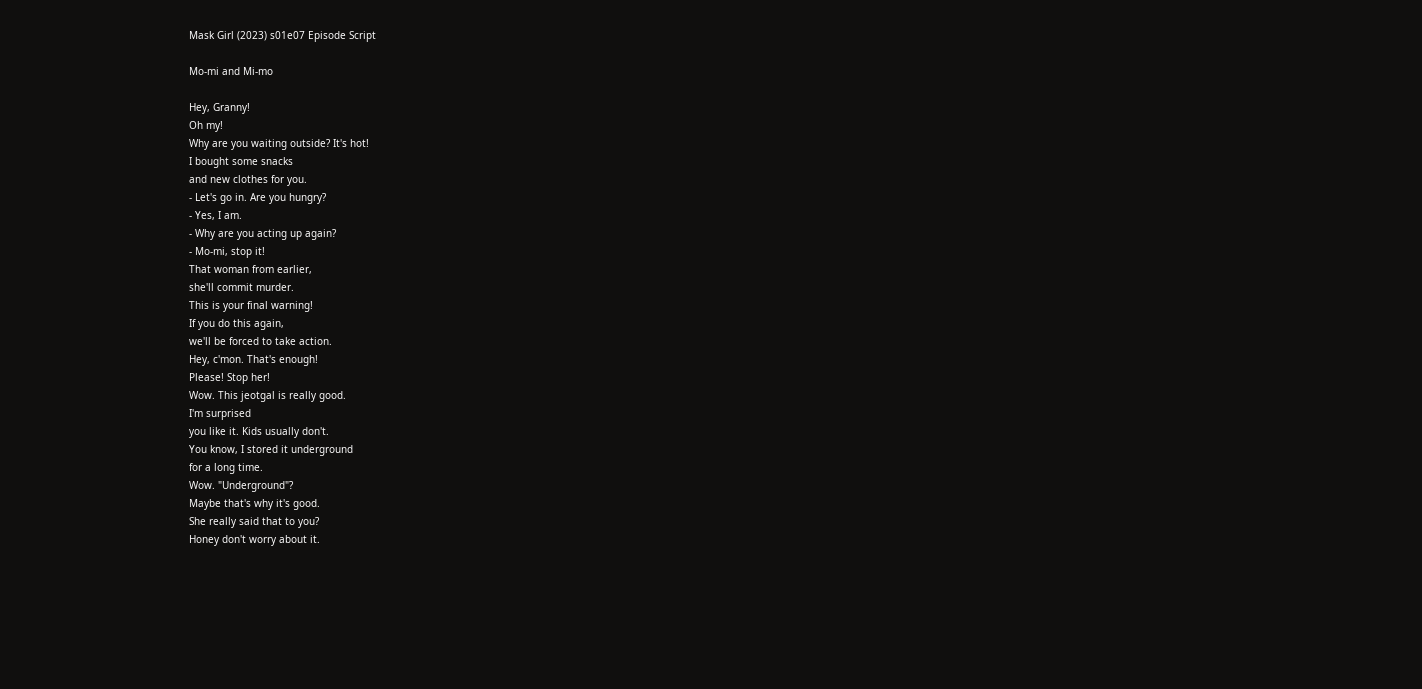Mask Girl (2023) s01e07 Episode Script

Mo-mi and Mi-mo

Hey, Granny!
Oh my!
Why are you waiting outside? It's hot!
I bought some snacks
and new clothes for you.
- Let's go in. Are you hungry?
- Yes, I am.
- Why are you acting up again?
- Mo-mi, stop it!
That woman from earlier,
she'll commit murder.
This is your final warning!
If you do this again,
we'll be forced to take action.
Hey, c'mon. That's enough!
Please! Stop her!
Wow. This jeotgal is really good.
I'm surprised
you like it. Kids usually don't.
You know, I stored it underground
for a long time.
Wow. "Underground"?
Maybe that's why it's good.
She really said that to you?
Honey don't worry about it.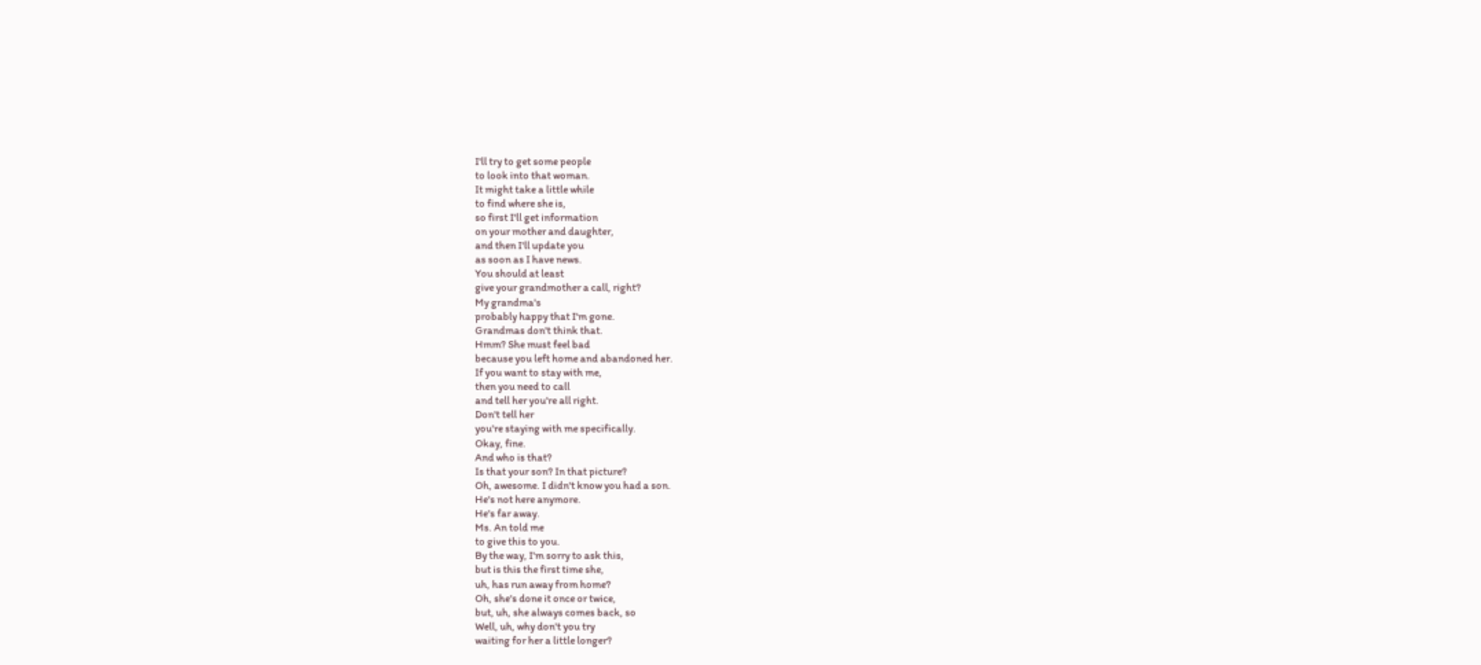I'll try to get some people
to look into that woman.
It might take a little while
to find where she is,
so first I'll get information
on your mother and daughter,
and then I'll update you
as soon as I have news.
You should at least
give your grandmother a call, right?
My grandma's
probably happy that I'm gone.
Grandmas don't think that.
Hmm? She must feel bad
because you left home and abandoned her.
If you want to stay with me,
then you need to call
and tell her you're all right.
Don't tell her
you're staying with me specifically.
Okay, fine.
And who is that?
Is that your son? In that picture?
Oh, awesome. I didn't know you had a son.
He's not here anymore.
He's far away.
Ms. An told me
to give this to you.
By the way, I'm sorry to ask this,
but is this the first time she,
uh, has run away from home?
Oh, she's done it once or twice,
but, uh, she always comes back, so
Well, uh, why don't you try
waiting for her a little longer?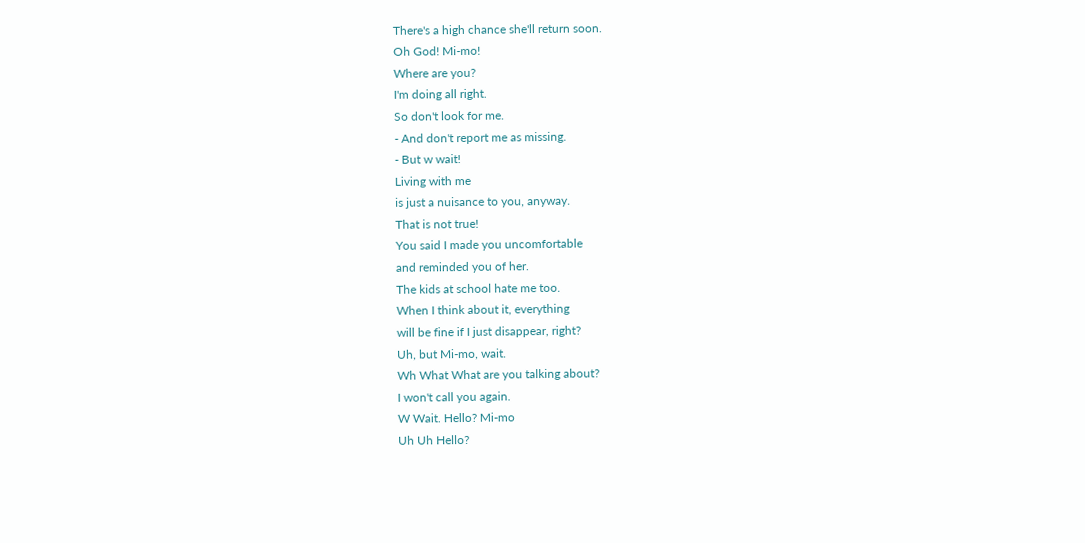There's a high chance she'll return soon.
Oh God! Mi-mo!
Where are you?
I'm doing all right.
So don't look for me.
- And don't report me as missing.
- But w wait!
Living with me
is just a nuisance to you, anyway.
That is not true!
You said I made you uncomfortable
and reminded you of her.
The kids at school hate me too.
When I think about it, everything
will be fine if I just disappear, right?
Uh, but Mi-mo, wait.
Wh What What are you talking about?
I won't call you again.
W Wait. Hello? Mi-mo
Uh Uh Hello?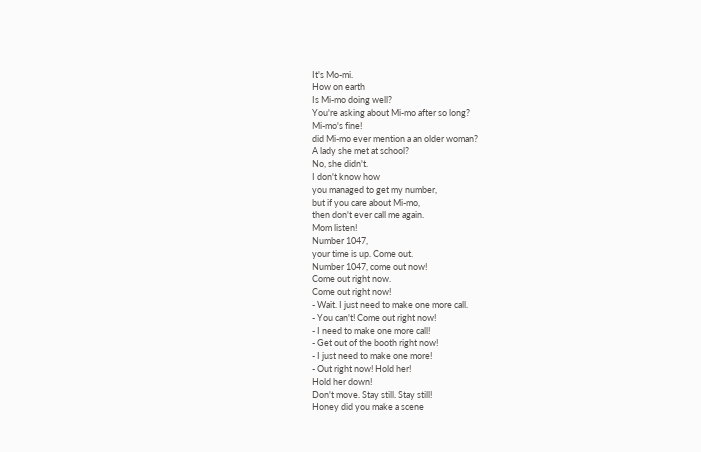It's Mo-mi.
How on earth
Is Mi-mo doing well?
You're asking about Mi-mo after so long?
Mi-mo's fine!
did Mi-mo ever mention a an older woman?
A lady she met at school?
No, she didn't.
I don't know how
you managed to get my number,
but if you care about Mi-mo,
then don't ever call me again.
Mom listen!
Number 1047,
your time is up. Come out.
Number 1047, come out now!
Come out right now.
Come out right now!
- Wait. I just need to make one more call.
- You can't! Come out right now!
- I need to make one more call!
- Get out of the booth right now!
- I just need to make one more!
- Out right now! Hold her!
Hold her down!
Don't move. Stay still. Stay still!
Honey did you make a scene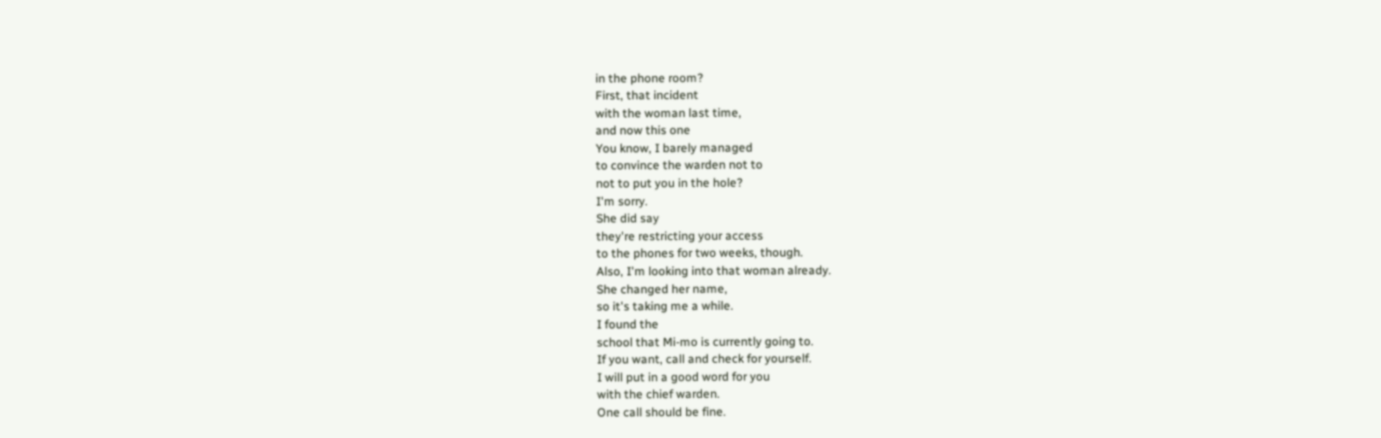in the phone room?
First, that incident
with the woman last time,
and now this one
You know, I barely managed
to convince the warden not to
not to put you in the hole?
I'm sorry.
She did say
they're restricting your access
to the phones for two weeks, though.
Also, I'm looking into that woman already.
She changed her name,
so it's taking me a while.
I found the
school that Mi-mo is currently going to.
If you want, call and check for yourself.
I will put in a good word for you
with the chief warden.
One call should be fine.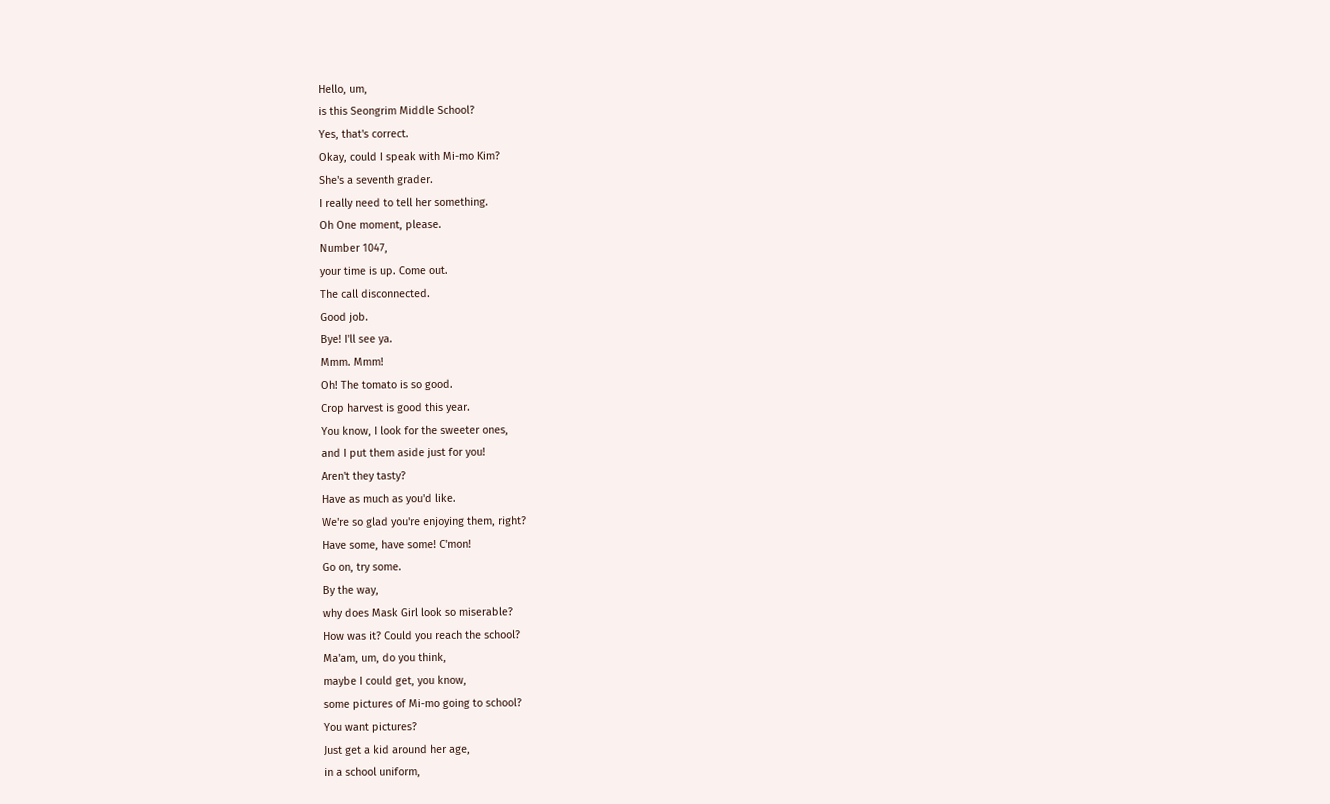Hello, um,
is this Seongrim Middle School?
Yes, that's correct.
Okay, could I speak with Mi-mo Kim?
She's a seventh grader.
I really need to tell her something.
Oh One moment, please.
Number 1047,
your time is up. Come out.
The call disconnected.
Good job.
Bye! I'll see ya.
Mmm. Mmm!
Oh! The tomato is so good.
Crop harvest is good this year.
You know, I look for the sweeter ones,
and I put them aside just for you!
Aren't they tasty?
Have as much as you'd like.
We're so glad you're enjoying them, right?
Have some, have some! C'mon!
Go on, try some.
By the way,
why does Mask Girl look so miserable?
How was it? Could you reach the school?
Ma'am, um, do you think,
maybe I could get, you know,
some pictures of Mi-mo going to school?
You want pictures?
Just get a kid around her age,
in a school uniform,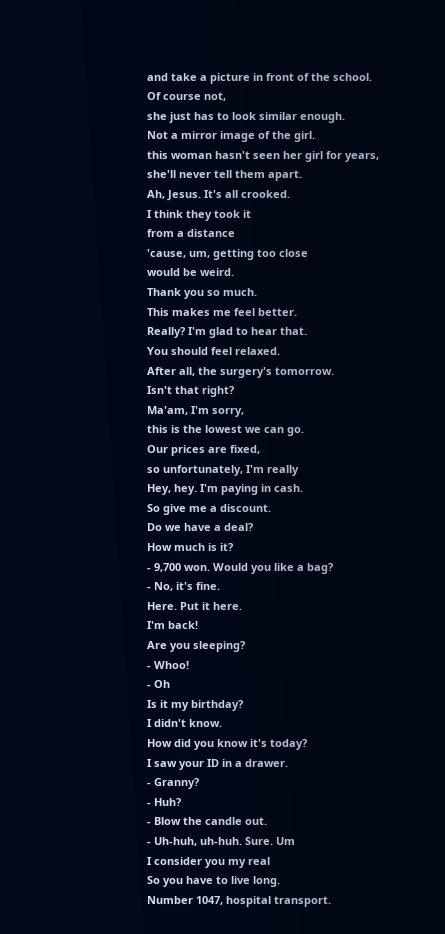and take a picture in front of the school.
Of course not,
she just has to look similar enough.
Not a mirror image of the girl.
this woman hasn't seen her girl for years,
she'll never tell them apart.
Ah, Jesus. It's all crooked.
I think they took it
from a distance
'cause, um, getting too close
would be weird.
Thank you so much.
This makes me feel better.
Really? I'm glad to hear that.
You should feel relaxed.
After all, the surgery's tomorrow.
Isn't that right?
Ma'am, I'm sorry,
this is the lowest we can go.
Our prices are fixed,
so unfortunately, I'm really
Hey, hey. I'm paying in cash.
So give me a discount.
Do we have a deal?
How much is it?
- 9,700 won. Would you like a bag?
- No, it's fine.
Here. Put it here.
I'm back!
Are you sleeping?
- Whoo!
- Oh
Is it my birthday?
I didn't know.
How did you know it's today?
I saw your ID in a drawer.
- Granny?
- Huh?
- Blow the candle out.
- Uh-huh, uh-huh. Sure. Um
I consider you my real
So you have to live long.
Number 1047, hospital transport.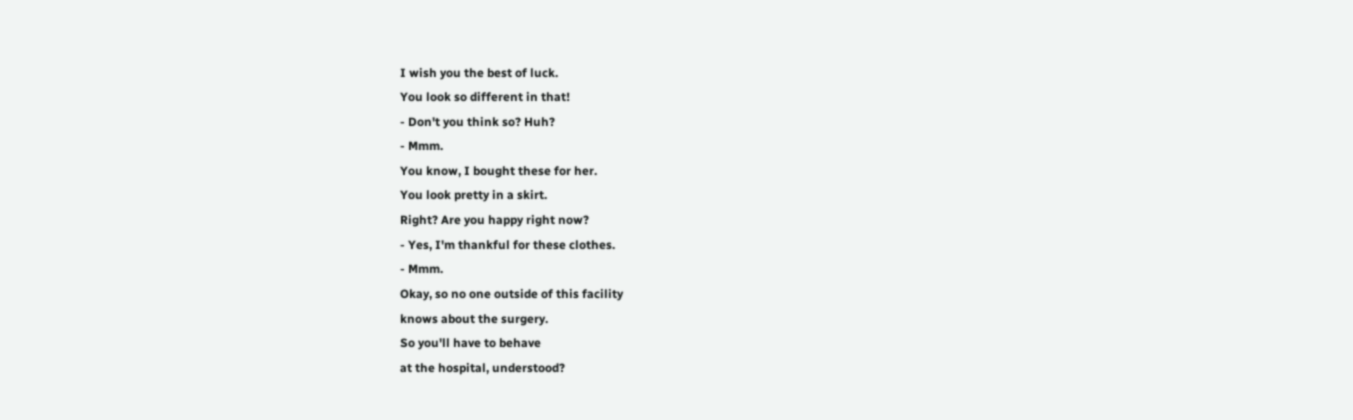I wish you the best of luck.
You look so different in that!
- Don't you think so? Huh?
- Mmm.
You know, I bought these for her.
You look pretty in a skirt.
Right? Are you happy right now?
- Yes, I'm thankful for these clothes.
- Mmm.
Okay, so no one outside of this facility
knows about the surgery.
So you'll have to behave
at the hospital, understood?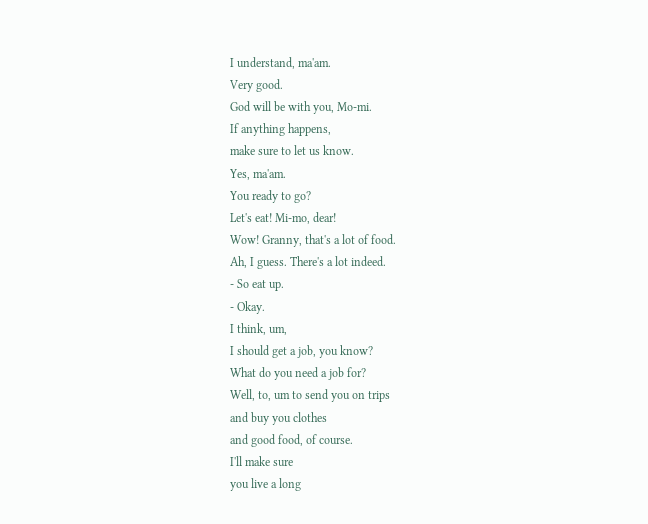I understand, ma'am.
Very good.
God will be with you, Mo-mi.
If anything happens,
make sure to let us know.
Yes, ma'am.
You ready to go?
Let's eat! Mi-mo, dear!
Wow! Granny, that's a lot of food.
Ah, I guess. There's a lot indeed.
- So eat up.
- Okay.
I think, um,
I should get a job, you know?
What do you need a job for?
Well, to, um to send you on trips
and buy you clothes
and good food, of course.
I'll make sure
you live a long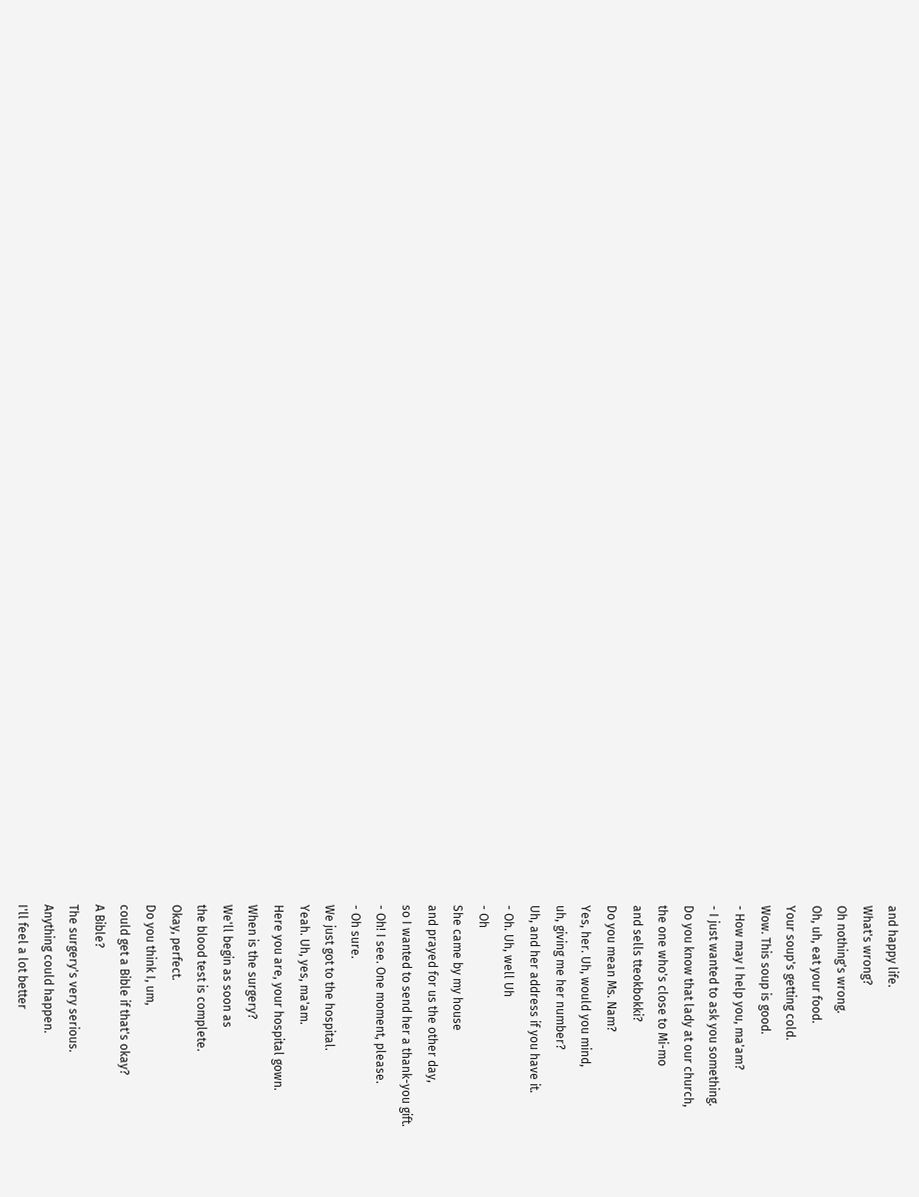and happy life.
What's wrong?
Oh nothing's wrong.
Oh, uh, eat your food.
Your soup's getting cold.
Wow. This soup is good.
- How may I help you, ma'am?
- I just wanted to ask you something.
Do you know that lady at our church,
the one who's close to Mi-mo
and sells tteokbokki?
Do you mean Ms. Nam?
Yes, her. Uh, would you mind,
uh, giving me her number?
Uh, and her address if you have it.
- Oh. Uh, well Uh
- Oh
She came by my house
and prayed for us the other day,
so I wanted to send her a thank-you gift.
- Oh! I see. One moment, please.
- Oh sure.
We just got to the hospital.
Yeah. Uh, yes, ma'am.
Here you are, your hospital gown.
When is the surgery?
We'll begin as soon as
the blood test is complete.
Okay, perfect.
Do you think I, um,
could get a Bible if that's okay?
A Bible?
The surgery's very serious.
Anything could happen.
I'll feel a lot better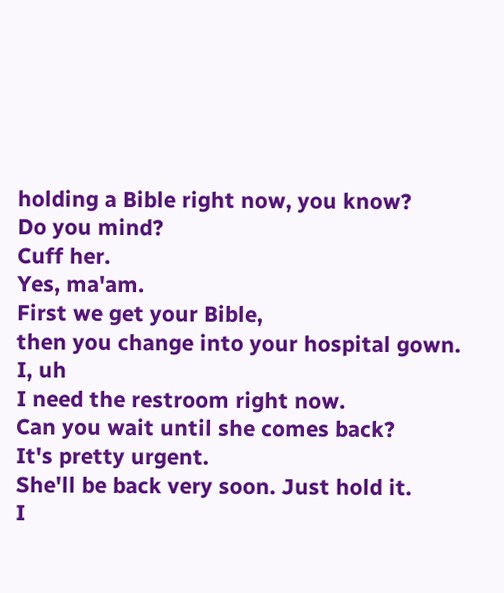holding a Bible right now, you know?
Do you mind?
Cuff her.
Yes, ma'am.
First we get your Bible,
then you change into your hospital gown.
I, uh
I need the restroom right now.
Can you wait until she comes back?
It's pretty urgent.
She'll be back very soon. Just hold it.
I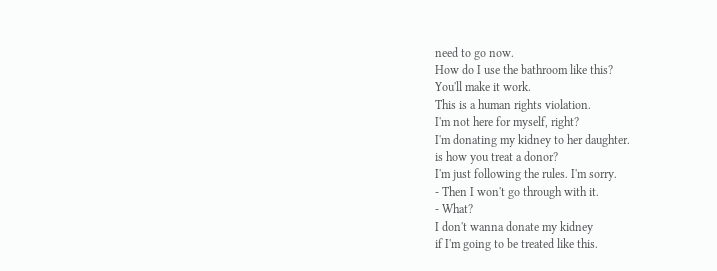need to go now.
How do I use the bathroom like this?
You'll make it work.
This is a human rights violation.
I'm not here for myself, right?
I'm donating my kidney to her daughter.
is how you treat a donor?
I'm just following the rules. I'm sorry.
- Then I won't go through with it.
- What?
I don't wanna donate my kidney
if I'm going to be treated like this.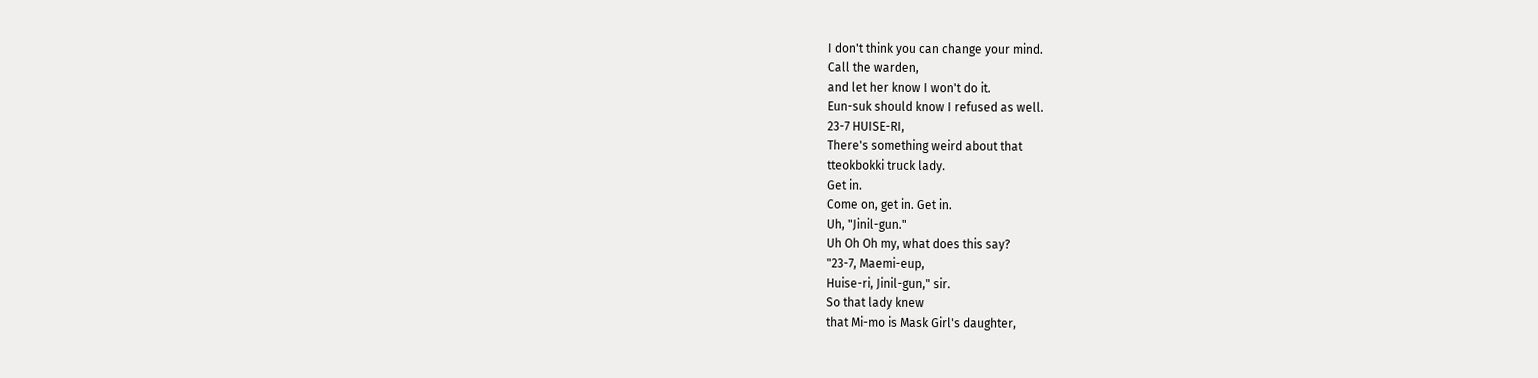I don't think you can change your mind.
Call the warden,
and let her know I won't do it.
Eun-suk should know I refused as well.
23-7 HUISE-RI,
There's something weird about that
tteokbokki truck lady.
Get in.
Come on, get in. Get in.
Uh, "Jinil-gun."
Uh Oh Oh my, what does this say?
"23-7, Maemi-eup,
Huise-ri, Jinil-gun," sir.
So that lady knew
that Mi-mo is Mask Girl's daughter,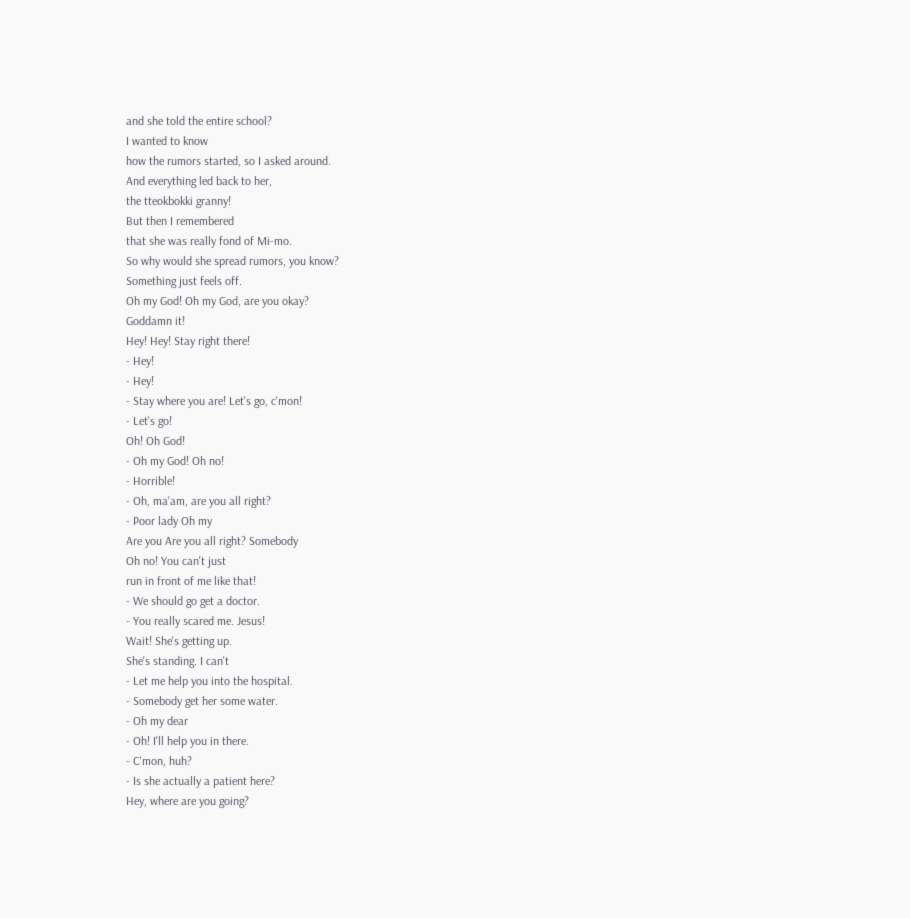and she told the entire school?
I wanted to know
how the rumors started, so I asked around.
And everything led back to her,
the tteokbokki granny!
But then I remembered
that she was really fond of Mi-mo.
So why would she spread rumors, you know?
Something just feels off.
Oh my God! Oh my God, are you okay?
Goddamn it!
Hey! Hey! Stay right there!
- Hey!
- Hey!
- Stay where you are! Let's go, c'mon!
- Let's go!
Oh! Oh God!
- Oh my God! Oh no!
- Horrible!
- Oh, ma'am, are you all right?
- Poor lady Oh my
Are you Are you all right? Somebody
Oh no! You can't just
run in front of me like that!
- We should go get a doctor.
- You really scared me. Jesus!
Wait! She's getting up.
She's standing. I can't
- Let me help you into the hospital.
- Somebody get her some water.
- Oh my dear
- Oh! I'll help you in there.
- C'mon, huh?
- Is she actually a patient here?
Hey, where are you going?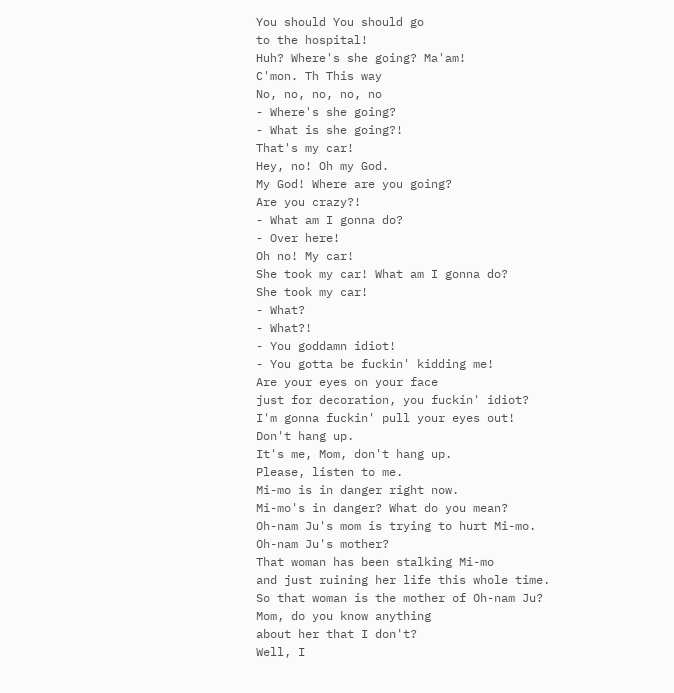You should You should go
to the hospital!
Huh? Where's she going? Ma'am!
C'mon. Th This way
No, no, no, no, no
- Where's she going?
- What is she going?!
That's my car!
Hey, no! Oh my God.
My God! Where are you going?
Are you crazy?!
- What am I gonna do?
- Over here!
Oh no! My car!
She took my car! What am I gonna do?
She took my car!
- What?
- What?!
- You goddamn idiot!
- You gotta be fuckin' kidding me!
Are your eyes on your face
just for decoration, you fuckin' idiot?
I'm gonna fuckin' pull your eyes out!
Don't hang up.
It's me, Mom, don't hang up.
Please, listen to me.
Mi-mo is in danger right now.
Mi-mo's in danger? What do you mean?
Oh-nam Ju's mom is trying to hurt Mi-mo.
Oh-nam Ju's mother?
That woman has been stalking Mi-mo
and just ruining her life this whole time.
So that woman is the mother of Oh-nam Ju?
Mom, do you know anything
about her that I don't?
Well, I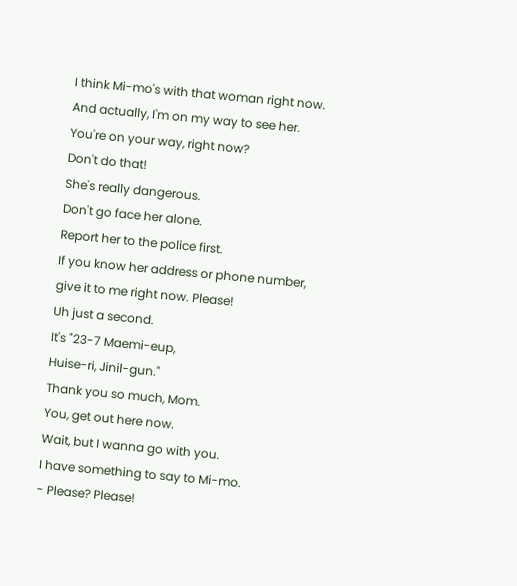I think Mi-mo's with that woman right now.
And actually, I'm on my way to see her.
You're on your way, right now?
Don't do that!
She's really dangerous.
Don't go face her alone.
Report her to the police first.
If you know her address or phone number,
give it to me right now. Please!
Uh just a second.
It's "23-7 Maemi-eup,
Huise-ri, Jinil-gun."
Thank you so much, Mom.
You, get out here now.
Wait, but I wanna go with you.
I have something to say to Mi-mo.
- Please? Please!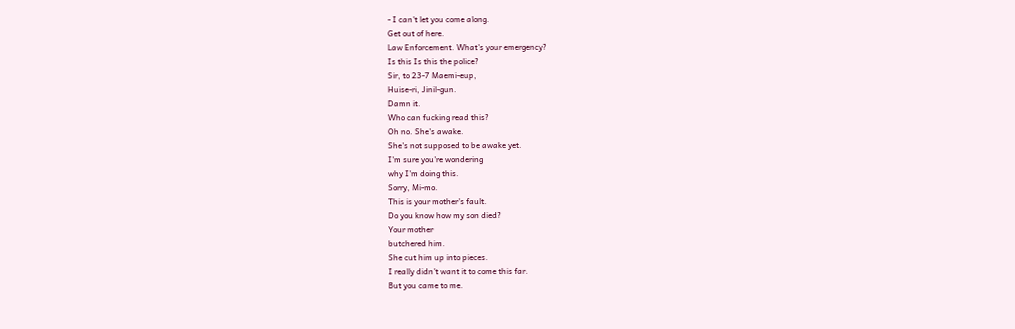- I can't let you come along.
Get out of here.
Law Enforcement. What's your emergency?
Is this Is this the police?
Sir, to 23-7 Maemi-eup,
Huise-ri, Jinil-gun.
Damn it.
Who can fucking read this?
Oh no. She's awake.
She's not supposed to be awake yet.
I'm sure you're wondering
why I'm doing this.
Sorry, Mi-mo.
This is your mother's fault.
Do you know how my son died?
Your mother
butchered him.
She cut him up into pieces.
I really didn't want it to come this far.
But you came to me.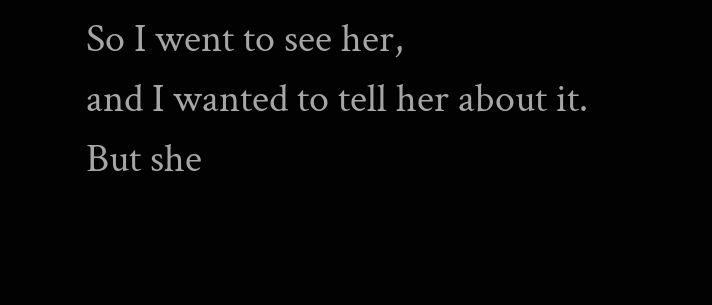So I went to see her,
and I wanted to tell her about it.
But she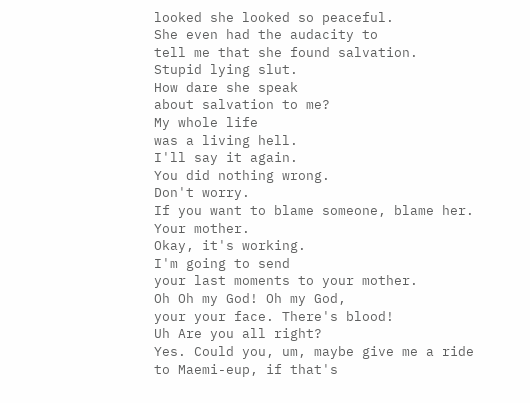looked she looked so peaceful.
She even had the audacity to
tell me that she found salvation.
Stupid lying slut.
How dare she speak
about salvation to me?
My whole life
was a living hell.
I'll say it again.
You did nothing wrong.
Don't worry.
If you want to blame someone, blame her.
Your mother.
Okay, it's working.
I'm going to send
your last moments to your mother.
Oh Oh my God! Oh my God,
your your face. There's blood!
Uh Are you all right?
Yes. Could you, um, maybe give me a ride
to Maemi-eup, if that's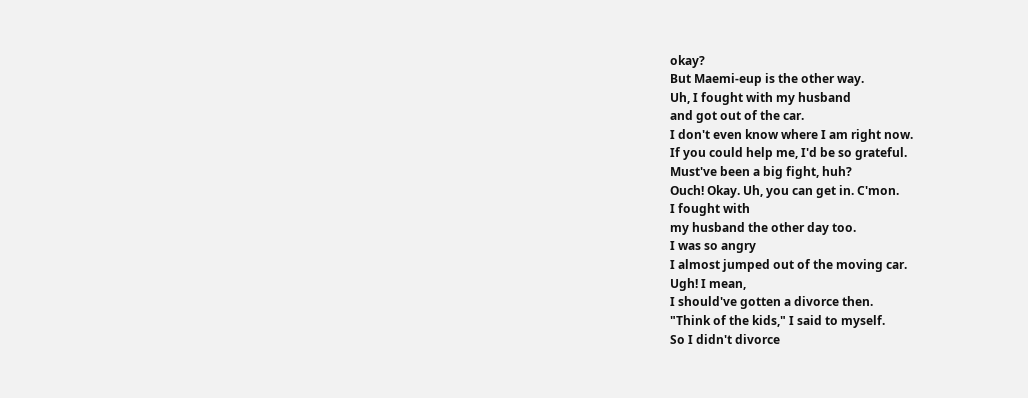okay?
But Maemi-eup is the other way.
Uh, I fought with my husband
and got out of the car.
I don't even know where I am right now.
If you could help me, I'd be so grateful.
Must've been a big fight, huh?
Ouch! Okay. Uh, you can get in. C'mon.
I fought with
my husband the other day too.
I was so angry
I almost jumped out of the moving car.
Ugh! I mean,
I should've gotten a divorce then.
"Think of the kids," I said to myself.
So I didn't divorce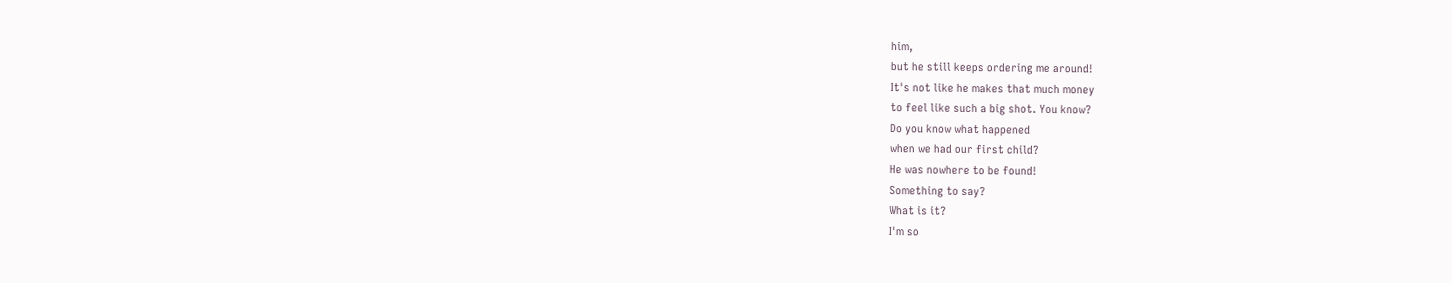him,
but he still keeps ordering me around!
It's not like he makes that much money
to feel like such a big shot. You know?
Do you know what happened
when we had our first child?
He was nowhere to be found!
Something to say?
What is it?
I'm so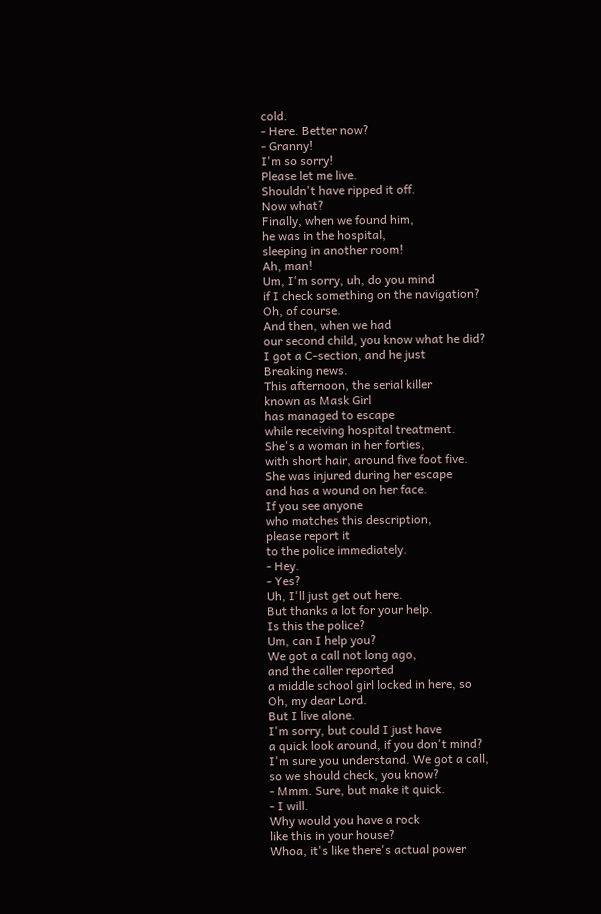cold.
- Here. Better now?
- Granny!
I'm so sorry!
Please let me live.
Shouldn't have ripped it off.
Now what?
Finally, when we found him,
he was in the hospital,
sleeping in another room!
Ah, man!
Um, I'm sorry, uh, do you mind
if I check something on the navigation?
Oh, of course.
And then, when we had
our second child, you know what he did?
I got a C-section, and he just
Breaking news.
This afternoon, the serial killer
known as Mask Girl
has managed to escape
while receiving hospital treatment.
She's a woman in her forties,
with short hair, around five foot five.
She was injured during her escape
and has a wound on her face.
If you see anyone
who matches this description,
please report it
to the police immediately.
- Hey.
- Yes?
Uh, I'll just get out here.
But thanks a lot for your help.
Is this the police?
Um, can I help you?
We got a call not long ago,
and the caller reported
a middle school girl locked in here, so
Oh, my dear Lord.
But I live alone.
I'm sorry, but could I just have
a quick look around, if you don't mind?
I'm sure you understand. We got a call,
so we should check, you know?
- Mmm. Sure, but make it quick.
- I will.
Why would you have a rock
like this in your house?
Whoa, it's like there's actual power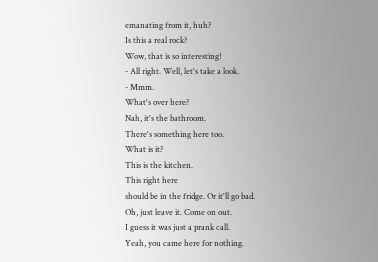emanating from it, huh?
Is this a real rock?
Wow, that is so interesting!
- All right. Well, let's take a look.
- Mmm.
What's over here?
Nah, it's the bathroom.
There's something here too.
What is it?
This is the kitchen.
This right here
should be in the fridge. Or it'll go bad.
Oh, just leave it. Come on out.
I guess it was just a prank call.
Yeah, you came here for nothing.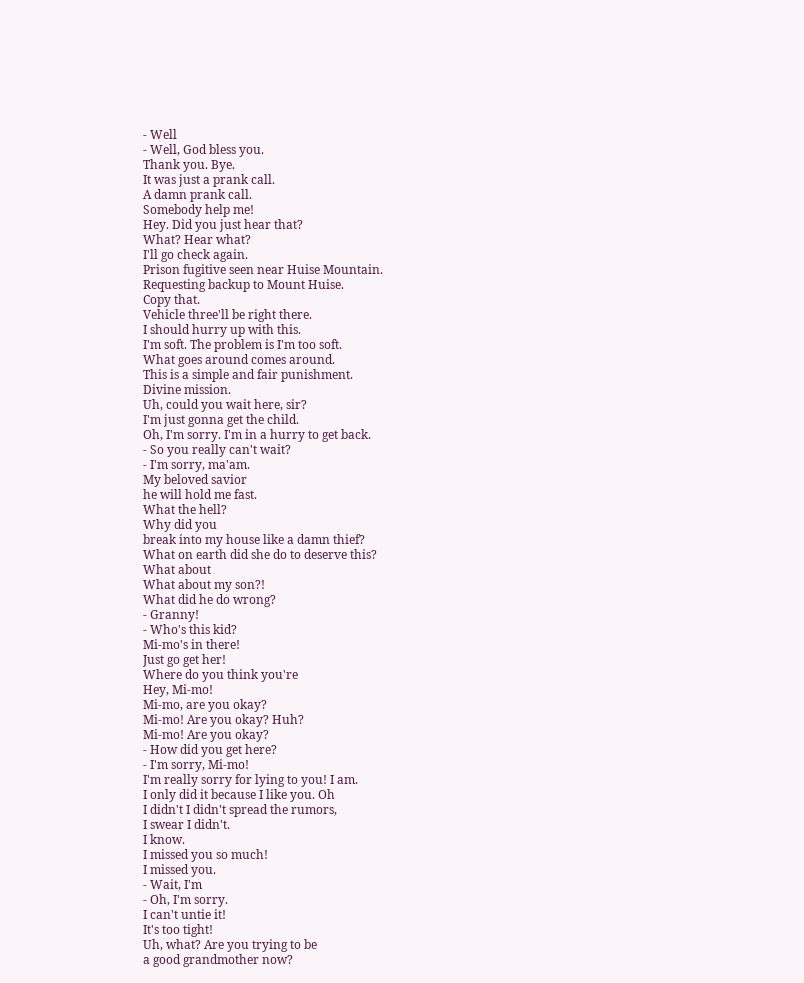- Well
- Well, God bless you.
Thank you. Bye.
It was just a prank call.
A damn prank call.
Somebody help me!
Hey. Did you just hear that?
What? Hear what?
I'll go check again.
Prison fugitive seen near Huise Mountain.
Requesting backup to Mount Huise.
Copy that.
Vehicle three'll be right there.
I should hurry up with this.
I'm soft. The problem is I'm too soft.
What goes around comes around.
This is a simple and fair punishment.
Divine mission.
Uh, could you wait here, sir?
I'm just gonna get the child.
Oh, I'm sorry. I'm in a hurry to get back.
- So you really can't wait?
- I'm sorry, ma'am.
My beloved savior
he will hold me fast.
What the hell?
Why did you
break into my house like a damn thief?
What on earth did she do to deserve this?
What about
What about my son?!
What did he do wrong?
- Granny!
- Who's this kid?
Mi-mo's in there!
Just go get her!
Where do you think you're
Hey, Mi-mo!
Mi-mo, are you okay?
Mi-mo! Are you okay? Huh?
Mi-mo! Are you okay?
- How did you get here?
- I'm sorry, Mi-mo!
I'm really sorry for lying to you! I am.
I only did it because I like you. Oh
I didn't I didn't spread the rumors,
I swear I didn't.
I know.
I missed you so much!
I missed you.
- Wait, I'm
- Oh, I'm sorry.
I can't untie it!
It's too tight!
Uh, what? Are you trying to be
a good grandmother now?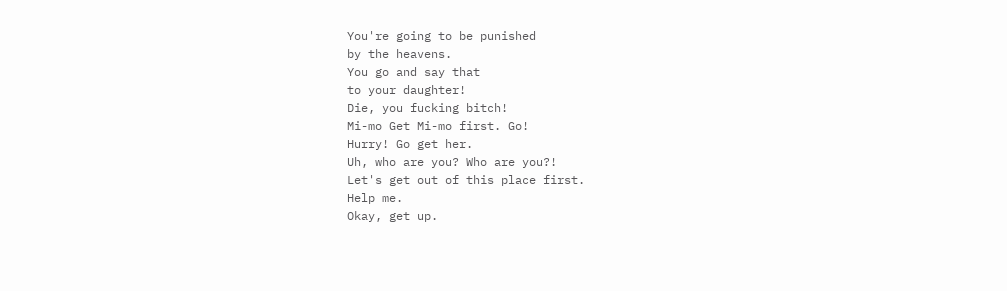You're going to be punished
by the heavens.
You go and say that
to your daughter!
Die, you fucking bitch!
Mi-mo Get Mi-mo first. Go!
Hurry! Go get her.
Uh, who are you? Who are you?!
Let's get out of this place first.
Help me.
Okay, get up.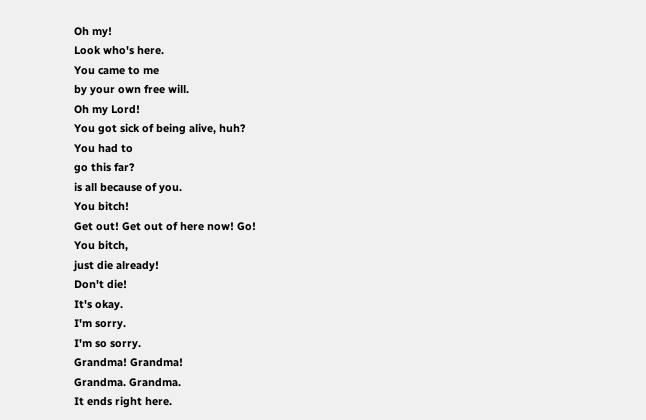Oh my!
Look who's here.
You came to me
by your own free will.
Oh my Lord!
You got sick of being alive, huh?
You had to
go this far?
is all because of you.
You bitch!
Get out! Get out of here now! Go!
You bitch,
just die already!
Don't die!
It's okay.
I'm sorry.
I'm so sorry.
Grandma! Grandma!
Grandma. Grandma.
It ends right here.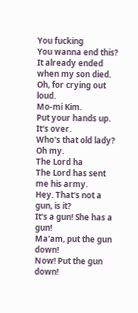You fucking
You wanna end this?
It already ended
when my son died.
Oh, for crying out loud.
Mo-mi Kim.
Put your hands up.
It's over.
Who's that old lady?
Oh my.
The Lord ha
The Lord has sent me his army.
Hey. That's not a gun, is it?
It's a gun! She has a gun!
Ma'am, put the gun down!
Now! Put the gun down!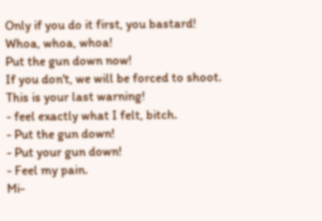Only if you do it first, you bastard!
Whoa, whoa, whoa!
Put the gun down now!
If you don't, we will be forced to shoot.
This is your last warning!
- feel exactly what I felt, bitch.
- Put the gun down!
- Put your gun down!
- Feel my pain.
Mi-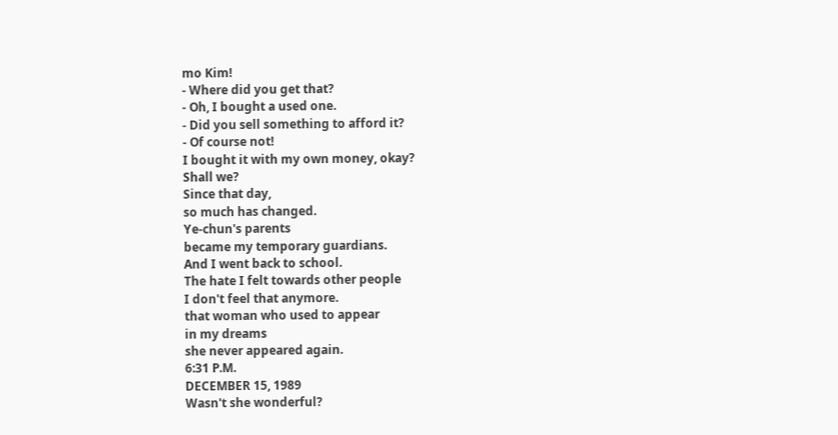mo Kim!
- Where did you get that?
- Oh, I bought a used one.
- Did you sell something to afford it?
- Of course not!
I bought it with my own money, okay?
Shall we?
Since that day,
so much has changed.
Ye-chun's parents
became my temporary guardians.
And I went back to school.
The hate I felt towards other people
I don't feel that anymore.
that woman who used to appear
in my dreams
she never appeared again.
6:31 P.M.
DECEMBER 15, 1989
Wasn't she wonderful?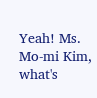Yeah! Ms. Mo-mi Kim, what's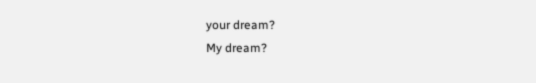your dream?
My dream?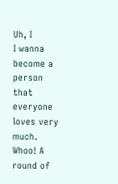Uh, I
I wanna become a person
that everyone loves very much.
Whoo! A round of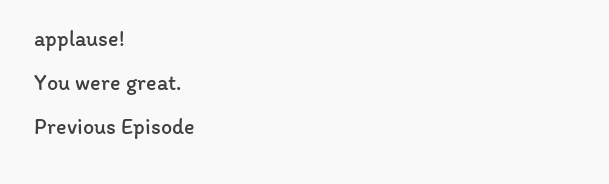applause!
You were great.
Previous Episode